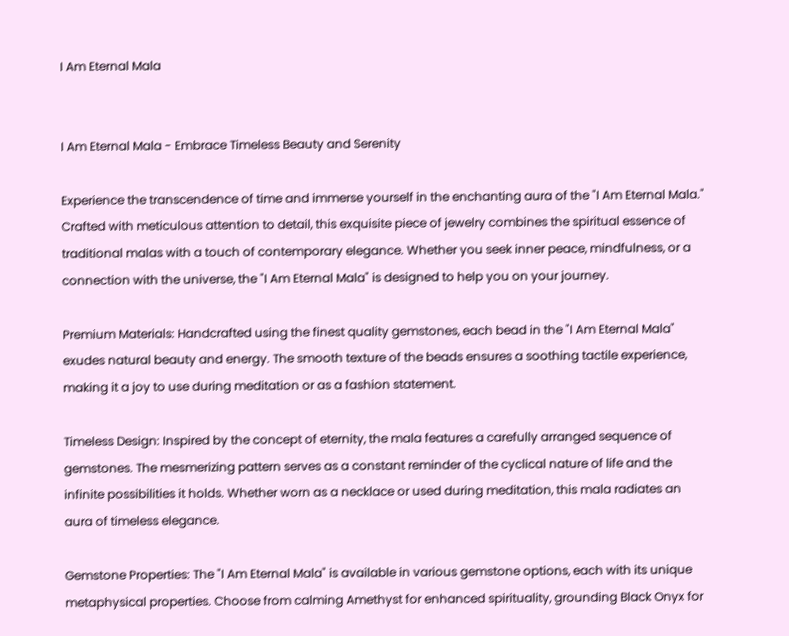I Am Eternal Mala


I Am Eternal Mala - Embrace Timeless Beauty and Serenity

Experience the transcendence of time and immerse yourself in the enchanting aura of the "I Am Eternal Mala." Crafted with meticulous attention to detail, this exquisite piece of jewelry combines the spiritual essence of traditional malas with a touch of contemporary elegance. Whether you seek inner peace, mindfulness, or a connection with the universe, the "I Am Eternal Mala" is designed to help you on your journey.

Premium Materials: Handcrafted using the finest quality gemstones, each bead in the "I Am Eternal Mala" exudes natural beauty and energy. The smooth texture of the beads ensures a soothing tactile experience, making it a joy to use during meditation or as a fashion statement.

Timeless Design: Inspired by the concept of eternity, the mala features a carefully arranged sequence of gemstones. The mesmerizing pattern serves as a constant reminder of the cyclical nature of life and the infinite possibilities it holds. Whether worn as a necklace or used during meditation, this mala radiates an aura of timeless elegance.

Gemstone Properties: The "I Am Eternal Mala" is available in various gemstone options, each with its unique metaphysical properties. Choose from calming Amethyst for enhanced spirituality, grounding Black Onyx for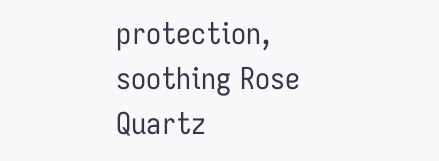protection, soothing Rose Quartz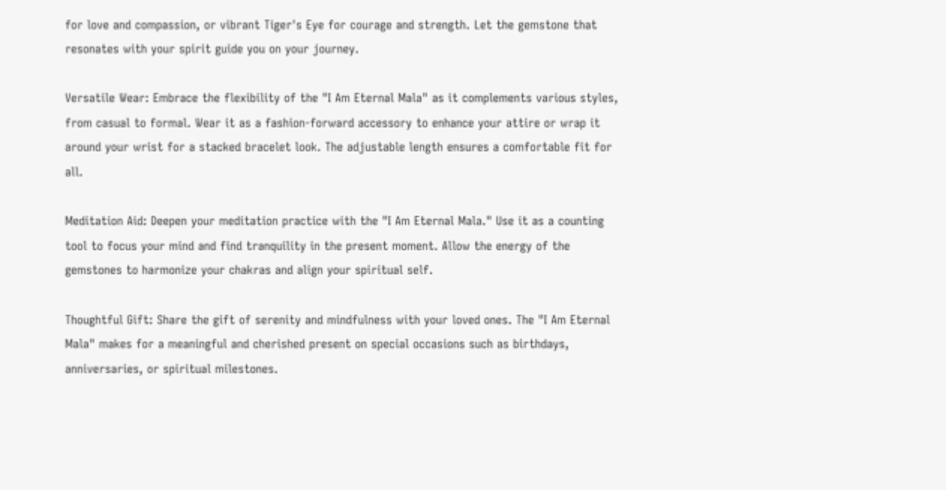for love and compassion, or vibrant Tiger's Eye for courage and strength. Let the gemstone that resonates with your spirit guide you on your journey.

Versatile Wear: Embrace the flexibility of the "I Am Eternal Mala" as it complements various styles, from casual to formal. Wear it as a fashion-forward accessory to enhance your attire or wrap it around your wrist for a stacked bracelet look. The adjustable length ensures a comfortable fit for all.

Meditation Aid: Deepen your meditation practice with the "I Am Eternal Mala." Use it as a counting tool to focus your mind and find tranquility in the present moment. Allow the energy of the gemstones to harmonize your chakras and align your spiritual self.

Thoughtful Gift: Share the gift of serenity and mindfulness with your loved ones. The "I Am Eternal Mala" makes for a meaningful and cherished present on special occasions such as birthdays, anniversaries, or spiritual milestones.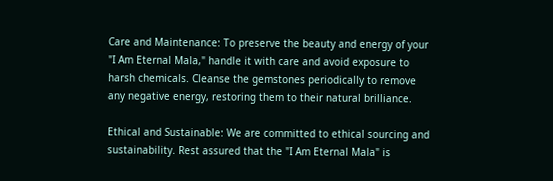Care and Maintenance: To preserve the beauty and energy of your "I Am Eternal Mala," handle it with care and avoid exposure to harsh chemicals. Cleanse the gemstones periodically to remove any negative energy, restoring them to their natural brilliance.

Ethical and Sustainable: We are committed to ethical sourcing and sustainability. Rest assured that the "I Am Eternal Mala" is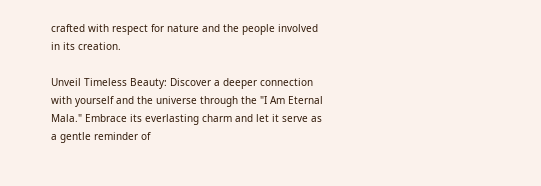crafted with respect for nature and the people involved in its creation.

Unveil Timeless Beauty: Discover a deeper connection with yourself and the universe through the "I Am Eternal Mala." Embrace its everlasting charm and let it serve as a gentle reminder of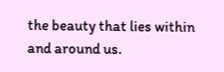the beauty that lies within and around us.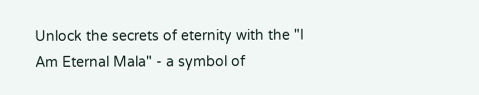Unlock the secrets of eternity with the "I Am Eternal Mala" - a symbol of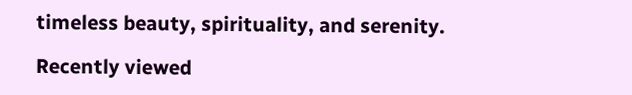timeless beauty, spirituality, and serenity.

Recently viewed